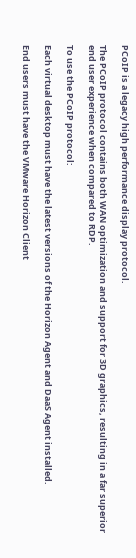PCoIP is a legacy high performance display protocol.

The PCoIP protocol contains both WAN optimization and support for 3D graphics, resulting in a far superior end user experience when compared to RDP.

To use the PCoIP protocol:

Each virtual desktop must have the latest versions of the Horizon Agent and DaaS Agent installed.

End users must have the VMware Horizon Client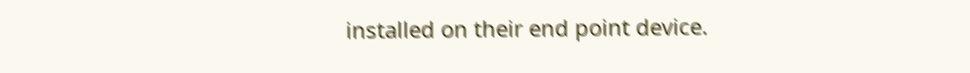installed on their end point device.